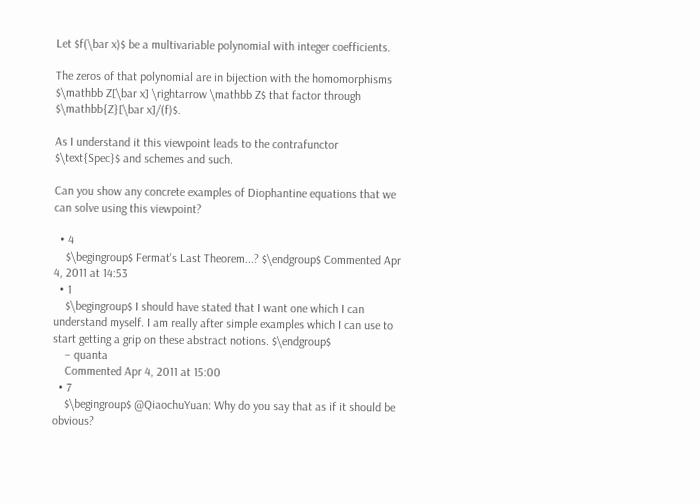Let $f(\bar x)$ be a multivariable polynomial with integer coefficients.

The zeros of that polynomial are in bijection with the homomorphisms $\mathbb Z[\bar x] \rightarrow \mathbb Z$ that factor through $\mathbb{Z}[\bar x]/(f)$.

As I understand it this viewpoint leads to the contrafunctor $\text{Spec}$ and schemes and such.

Can you show any concrete examples of Diophantine equations that we can solve using this viewpoint?

  • 4
    $\begingroup$ Fermat's Last Theorem...? $\endgroup$ Commented Apr 4, 2011 at 14:53
  • 1
    $\begingroup$ I should have stated that I want one which I can understand myself. I am really after simple examples which I can use to start getting a grip on these abstract notions. $\endgroup$
    – quanta
    Commented Apr 4, 2011 at 15:00
  • 7
    $\begingroup$ @QiaochuYuan: Why do you say that as if it should be obvious?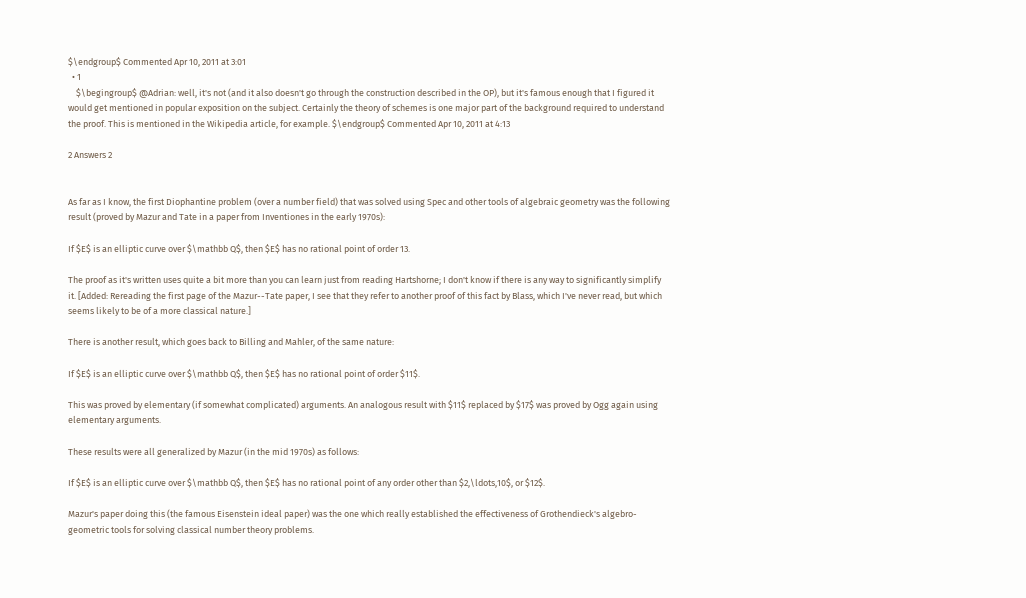$\endgroup$ Commented Apr 10, 2011 at 3:01
  • 1
    $\begingroup$ @Adrian: well, it's not (and it also doesn't go through the construction described in the OP), but it's famous enough that I figured it would get mentioned in popular exposition on the subject. Certainly the theory of schemes is one major part of the background required to understand the proof. This is mentioned in the Wikipedia article, for example. $\endgroup$ Commented Apr 10, 2011 at 4:13

2 Answers 2


As far as I know, the first Diophantine problem (over a number field) that was solved using Spec and other tools of algebraic geometry was the following result (proved by Mazur and Tate in a paper from Inventiones in the early 1970s):

If $E$ is an elliptic curve over $\mathbb Q$, then $E$ has no rational point of order 13.

The proof as it's written uses quite a bit more than you can learn just from reading Hartshorne; I don't know if there is any way to significantly simplify it. [Added: Rereading the first page of the Mazur--Tate paper, I see that they refer to another proof of this fact by Blass, which I've never read, but which seems likely to be of a more classical nature.]

There is another result, which goes back to Billing and Mahler, of the same nature:

If $E$ is an elliptic curve over $\mathbb Q$, then $E$ has no rational point of order $11$.

This was proved by elementary (if somewhat complicated) arguments. An analogous result with $11$ replaced by $17$ was proved by Ogg again using elementary arguments.

These results were all generalized by Mazur (in the mid 1970s) as follows:

If $E$ is an elliptic curve over $\mathbb Q$, then $E$ has no rational point of any order other than $2,\ldots,10$, or $12$.

Mazur's paper doing this (the famous Eisenstein ideal paper) was the one which really established the effectiveness of Grothendieck's algebro-geometric tools for solving classical number theory problems.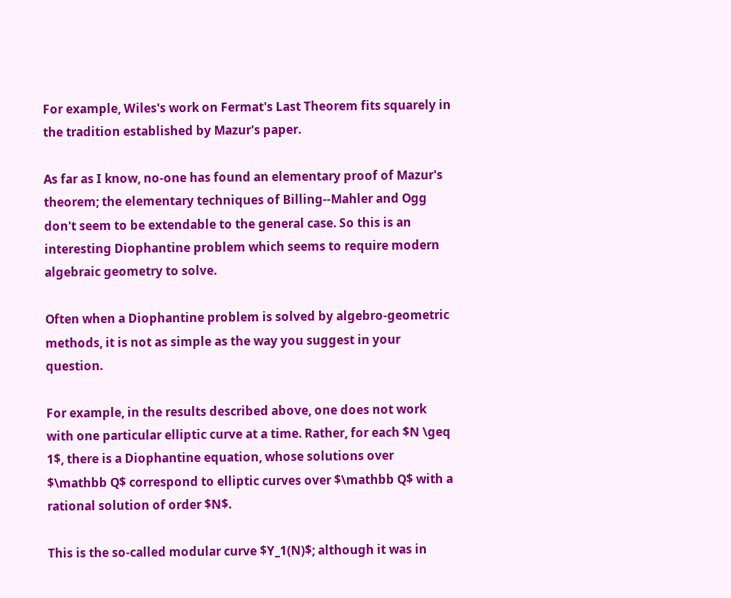For example, Wiles's work on Fermat's Last Theorem fits squarely in the tradition established by Mazur's paper.

As far as I know, no-one has found an elementary proof of Mazur's theorem; the elementary techniques of Billing--Mahler and Ogg don't seem to be extendable to the general case. So this is an interesting Diophantine problem which seems to require modern algebraic geometry to solve.

Often when a Diophantine problem is solved by algebro-geometric methods, it is not as simple as the way you suggest in your question.

For example, in the results described above, one does not work with one particular elliptic curve at a time. Rather, for each $N \geq 1$, there is a Diophantine equation, whose solutions over $\mathbb Q$ correspond to elliptic curves over $\mathbb Q$ with a rational solution of order $N$.

This is the so-called modular curve $Y_1(N)$; although it was in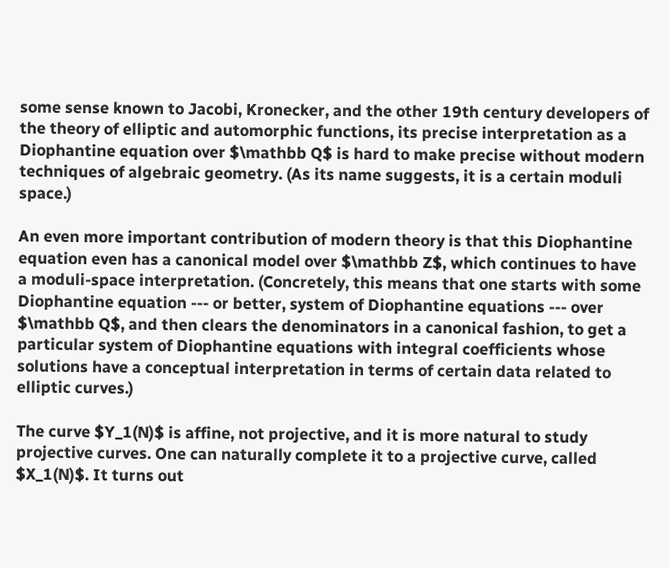some sense known to Jacobi, Kronecker, and the other 19th century developers of the theory of elliptic and automorphic functions, its precise interpretation as a Diophantine equation over $\mathbb Q$ is hard to make precise without modern techniques of algebraic geometry. (As its name suggests, it is a certain moduli space.)

An even more important contribution of modern theory is that this Diophantine equation even has a canonical model over $\mathbb Z$, which continues to have a moduli-space interpretation. (Concretely, this means that one starts with some Diophantine equation --- or better, system of Diophantine equations --- over $\mathbb Q$, and then clears the denominators in a canonical fashion, to get a particular system of Diophantine equations with integral coefficients whose solutions have a conceptual interpretation in terms of certain data related to elliptic curves.)

The curve $Y_1(N)$ is affine, not projective, and it is more natural to study projective curves. One can naturally complete it to a projective curve, called $X_1(N)$. It turns out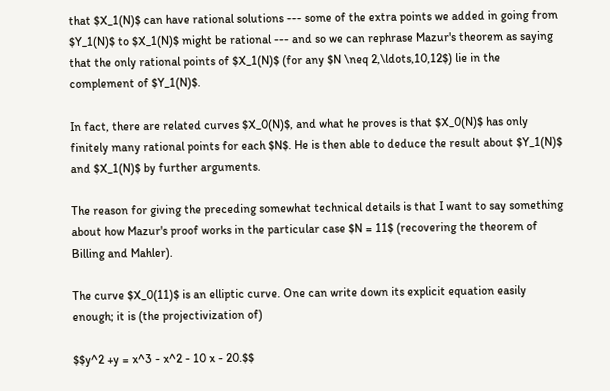that $X_1(N)$ can have rational solutions --- some of the extra points we added in going from $Y_1(N)$ to $X_1(N)$ might be rational --- and so we can rephrase Mazur's theorem as saying that the only rational points of $X_1(N)$ (for any $N \neq 2,\ldots,10,12$) lie in the complement of $Y_1(N)$.

In fact, there are related curves $X_0(N)$, and what he proves is that $X_0(N)$ has only finitely many rational points for each $N$. He is then able to deduce the result about $Y_1(N)$ and $X_1(N)$ by further arguments.

The reason for giving the preceding somewhat technical details is that I want to say something about how Mazur's proof works in the particular case $N = 11$ (recovering the theorem of Billing and Mahler).

The curve $X_0(11)$ is an elliptic curve. One can write down its explicit equation easily enough; it is (the projectivization of)

$$y^2 +y = x^3 - x^2 - 10 x - 20.$$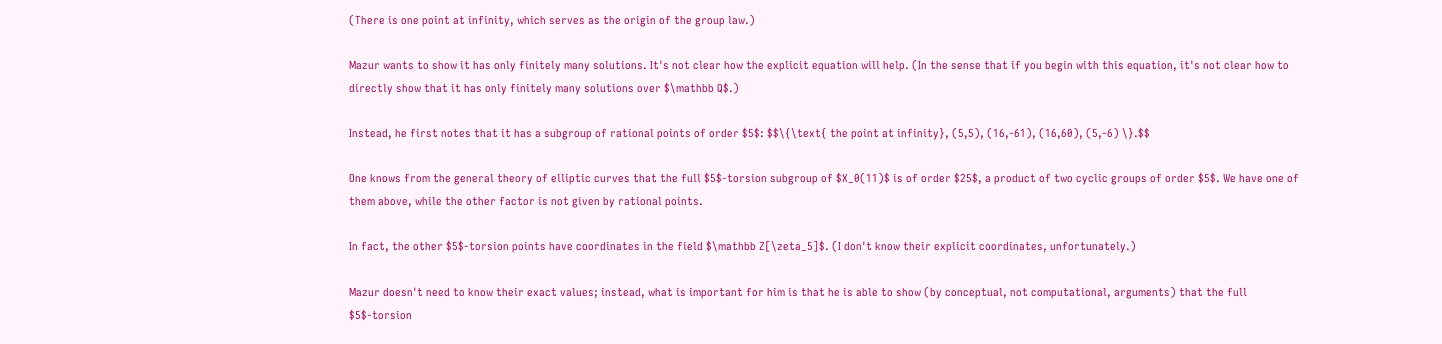(There is one point at infinity, which serves as the origin of the group law.)

Mazur wants to show it has only finitely many solutions. It's not clear how the explicit equation will help. (In the sense that if you begin with this equation, it's not clear how to directly show that it has only finitely many solutions over $\mathbb Q$.)

Instead, he first notes that it has a subgroup of rational points of order $5$: $$\{\text{ the point at infinity}, (5,5), (16,-61), (16,60), (5,-6) \}.$$

One knows from the general theory of elliptic curves that the full $5$-torsion subgroup of $X_0(11)$ is of order $25$, a product of two cyclic groups of order $5$. We have one of them above, while the other factor is not given by rational points.

In fact, the other $5$-torsion points have coordinates in the field $\mathbb Z[\zeta_5]$. (I don't know their explicit coordinates, unfortunately.)

Mazur doesn't need to know their exact values; instead, what is important for him is that he is able to show (by conceptual, not computational, arguments) that the full $5$-torsion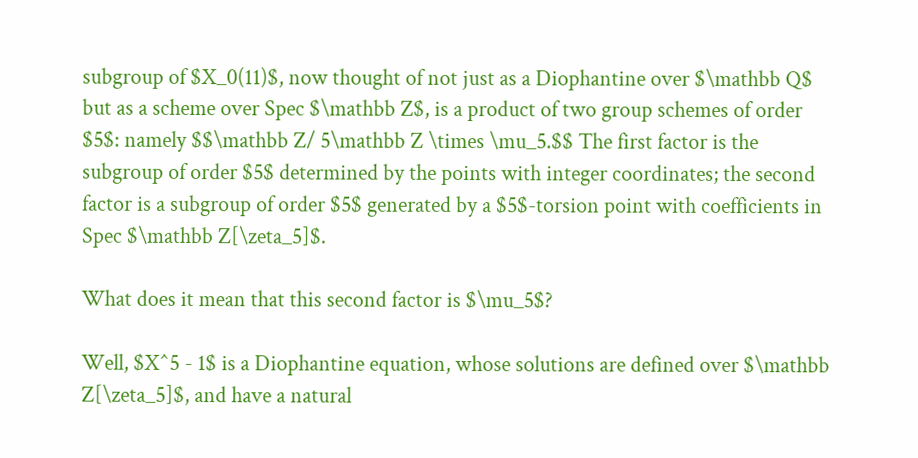subgroup of $X_0(11)$, now thought of not just as a Diophantine over $\mathbb Q$ but as a scheme over Spec $\mathbb Z$, is a product of two group schemes of order $5$: namely $$\mathbb Z/ 5\mathbb Z \times \mu_5.$$ The first factor is the subgroup of order $5$ determined by the points with integer coordinates; the second factor is a subgroup of order $5$ generated by a $5$-torsion point with coefficients in Spec $\mathbb Z[\zeta_5]$.

What does it mean that this second factor is $\mu_5$?

Well, $X^5 - 1$ is a Diophantine equation, whose solutions are defined over $\mathbb Z[\zeta_5]$, and have a natural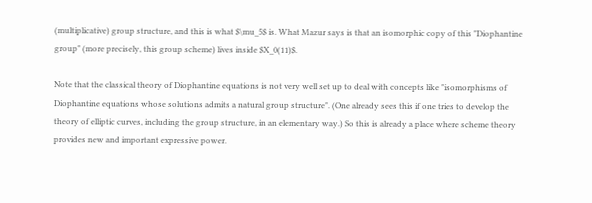(multiplicative) group structure, and this is what $\mu_5$ is. What Mazur says is that an isomorphic copy of this "Diophantine group" (more precisely, this group scheme) lives inside $X_0(11)$.

Note that the classical theory of Diophantine equations is not very well set up to deal with concepts like "isomorphisms of Diophantine equations whose solutions admits a natural group structure". (One already sees this if one tries to develop the theory of elliptic curves, including the group structure, in an elementary way.) So this is already a place where scheme theory provides new and important expressive power.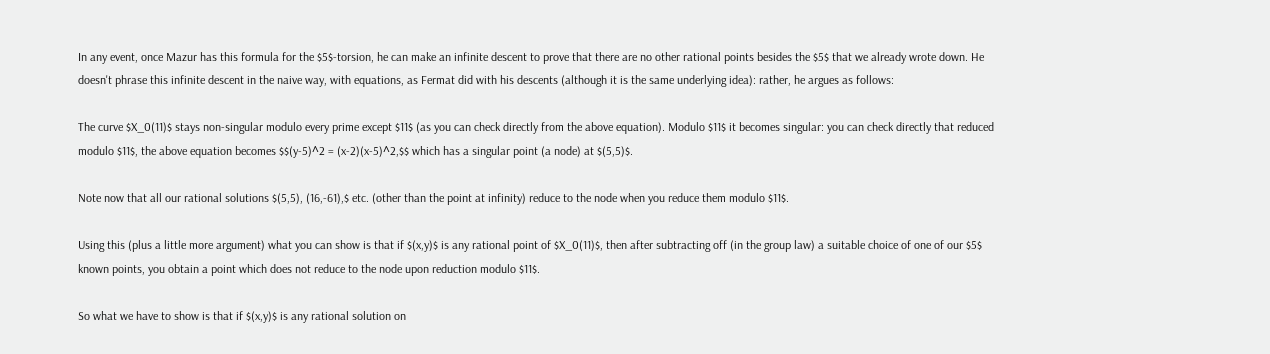In any event, once Mazur has this formula for the $5$-torsion, he can make an infinite descent to prove that there are no other rational points besides the $5$ that we already wrote down. He doesn't phrase this infinite descent in the naive way, with equations, as Fermat did with his descents (although it is the same underlying idea): rather, he argues as follows:

The curve $X_0(11)$ stays non-singular modulo every prime except $11$ (as you can check directly from the above equation). Modulo $11$ it becomes singular: you can check directly that reduced modulo $11$, the above equation becomes $$(y-5)^2 = (x-2)(x-5)^2,$$ which has a singular point (a node) at $(5,5)$.

Note now that all our rational solutions $(5,5), (16,-61),$ etc. (other than the point at infinity) reduce to the node when you reduce them modulo $11$.

Using this (plus a little more argument) what you can show is that if $(x,y)$ is any rational point of $X_0(11)$, then after subtracting off (in the group law) a suitable choice of one of our $5$ known points, you obtain a point which does not reduce to the node upon reduction modulo $11$.

So what we have to show is that if $(x,y)$ is any rational solution on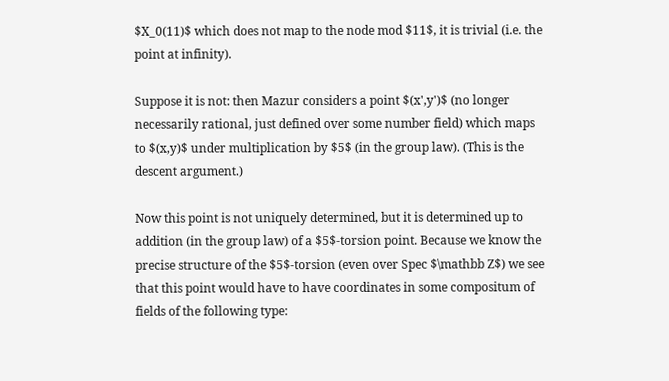$X_0(11)$ which does not map to the node mod $11$, it is trivial (i.e. the point at infinity).

Suppose it is not: then Mazur considers a point $(x',y')$ (no longer necessarily rational, just defined over some number field) which maps to $(x,y)$ under multiplication by $5$ (in the group law). (This is the descent argument.)

Now this point is not uniquely determined, but it is determined up to addition (in the group law) of a $5$-torsion point. Because we know the precise structure of the $5$-torsion (even over Spec $\mathbb Z$) we see that this point would have to have coordinates in some compositum of fields of the following type: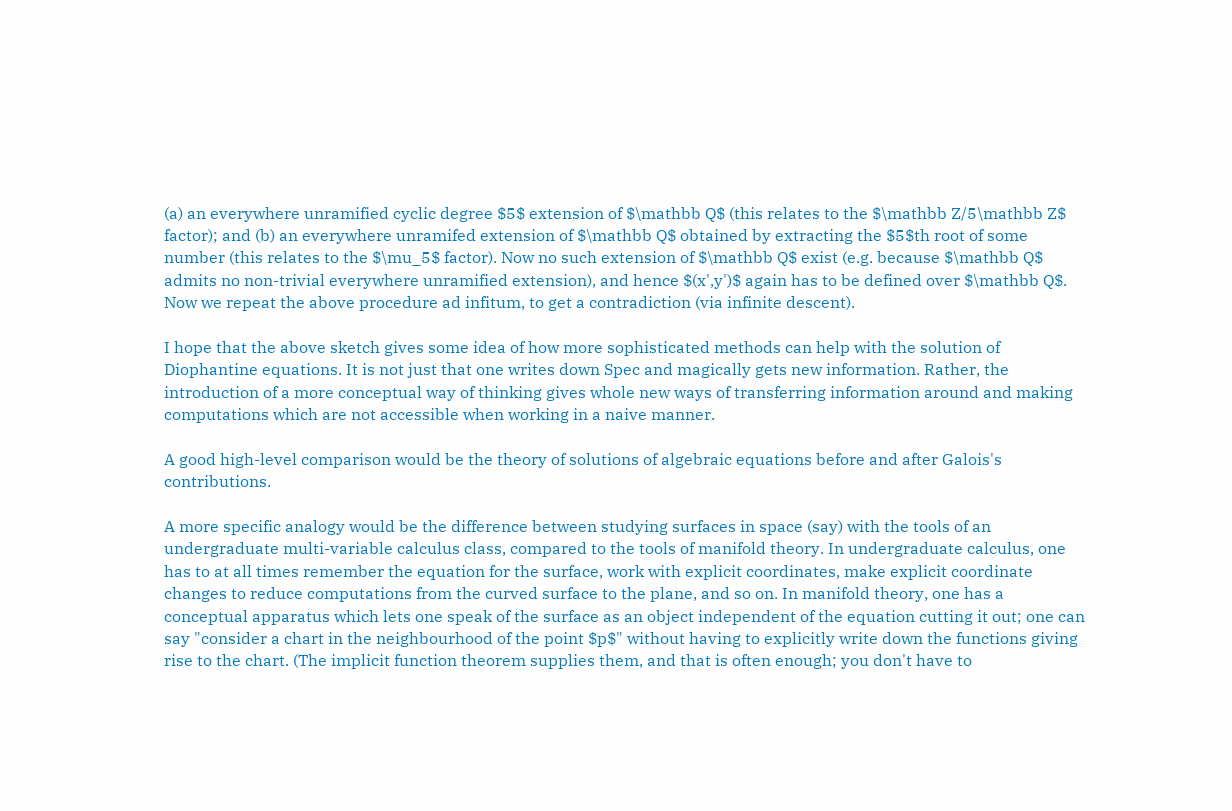(a) an everywhere unramified cyclic degree $5$ extension of $\mathbb Q$ (this relates to the $\mathbb Z/5\mathbb Z$ factor); and (b) an everywhere unramifed extension of $\mathbb Q$ obtained by extracting the $5$th root of some number (this relates to the $\mu_5$ factor). Now no such extension of $\mathbb Q$ exist (e.g. because $\mathbb Q$ admits no non-trivial everywhere unramified extension), and hence $(x',y')$ again has to be defined over $\mathbb Q$. Now we repeat the above procedure ad infitum, to get a contradiction (via infinite descent).

I hope that the above sketch gives some idea of how more sophisticated methods can help with the solution of Diophantine equations. It is not just that one writes down Spec and magically gets new information. Rather, the introduction of a more conceptual way of thinking gives whole new ways of transferring information around and making computations which are not accessible when working in a naive manner.

A good high-level comparison would be the theory of solutions of algebraic equations before and after Galois's contributions.

A more specific analogy would be the difference between studying surfaces in space (say) with the tools of an undergraduate multi-variable calculus class, compared to the tools of manifold theory. In undergraduate calculus, one has to at all times remember the equation for the surface, work with explicit coordinates, make explicit coordinate changes to reduce computations from the curved surface to the plane, and so on. In manifold theory, one has a conceptual apparatus which lets one speak of the surface as an object independent of the equation cutting it out; one can say "consider a chart in the neighbourhood of the point $p$" without having to explicitly write down the functions giving rise to the chart. (The implicit function theorem supplies them, and that is often enough; you don't have to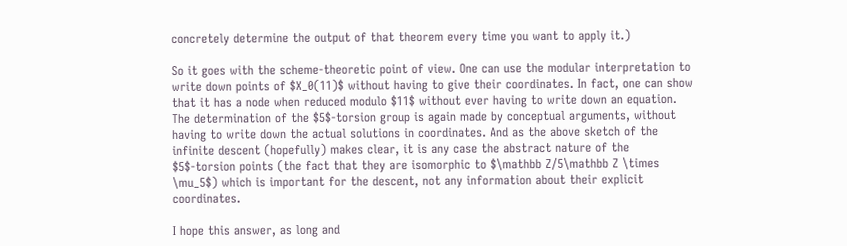concretely determine the output of that theorem every time you want to apply it.)

So it goes with the scheme-theoretic point of view. One can use the modular interpretation to write down points of $X_0(11)$ without having to give their coordinates. In fact, one can show that it has a node when reduced modulo $11$ without ever having to write down an equation. The determination of the $5$-torsion group is again made by conceptual arguments, without having to write down the actual solutions in coordinates. And as the above sketch of the infinite descent (hopefully) makes clear, it is any case the abstract nature of the $5$-torsion points (the fact that they are isomorphic to $\mathbb Z/5\mathbb Z \times \mu_5$) which is important for the descent, not any information about their explicit coordinates.

I hope this answer, as long and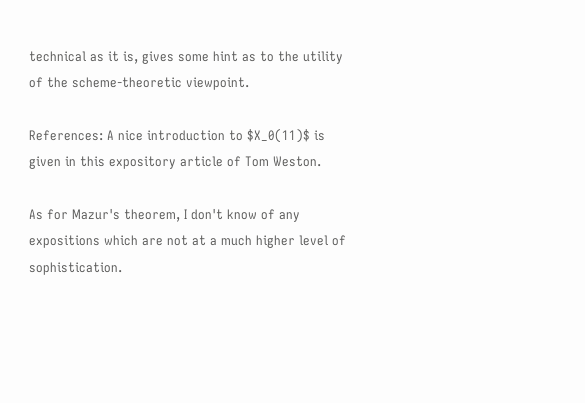technical as it is, gives some hint as to the utility of the scheme-theoretic viewpoint.

References: A nice introduction to $X_0(11)$ is given in this expository article of Tom Weston.

As for Mazur's theorem, I don't know of any expositions which are not at a much higher level of sophistication.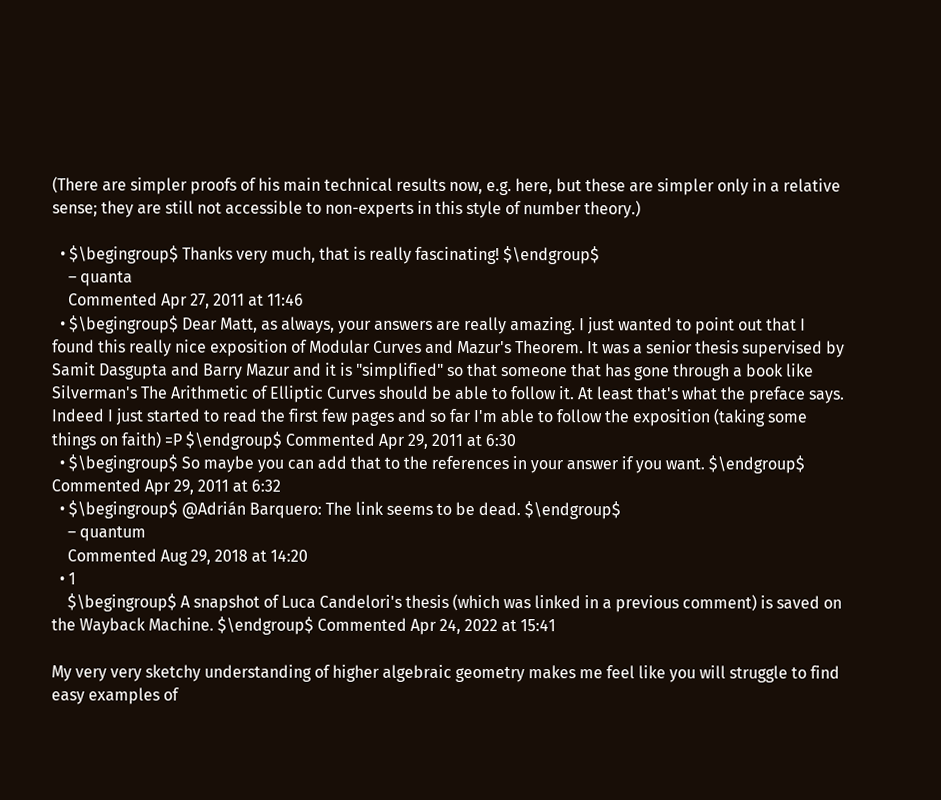(There are simpler proofs of his main technical results now, e.g. here, but these are simpler only in a relative sense; they are still not accessible to non-experts in this style of number theory.)

  • $\begingroup$ Thanks very much, that is really fascinating! $\endgroup$
    – quanta
    Commented Apr 27, 2011 at 11:46
  • $\begingroup$ Dear Matt, as always, your answers are really amazing. I just wanted to point out that I found this really nice exposition of Modular Curves and Mazur's Theorem. It was a senior thesis supervised by Samit Dasgupta and Barry Mazur and it is "simplified" so that someone that has gone through a book like Silverman's The Arithmetic of Elliptic Curves should be able to follow it. At least that's what the preface says. Indeed I just started to read the first few pages and so far I'm able to follow the exposition (taking some things on faith) =P $\endgroup$ Commented Apr 29, 2011 at 6:30
  • $\begingroup$ So maybe you can add that to the references in your answer if you want. $\endgroup$ Commented Apr 29, 2011 at 6:32
  • $\begingroup$ @Adrián Barquero: The link seems to be dead. $\endgroup$
    – quantum
    Commented Aug 29, 2018 at 14:20
  • 1
    $\begingroup$ A snapshot of Luca Candelori's thesis (which was linked in a previous comment) is saved on the Wayback Machine. $\endgroup$ Commented Apr 24, 2022 at 15:41

My very very sketchy understanding of higher algebraic geometry makes me feel like you will struggle to find easy examples of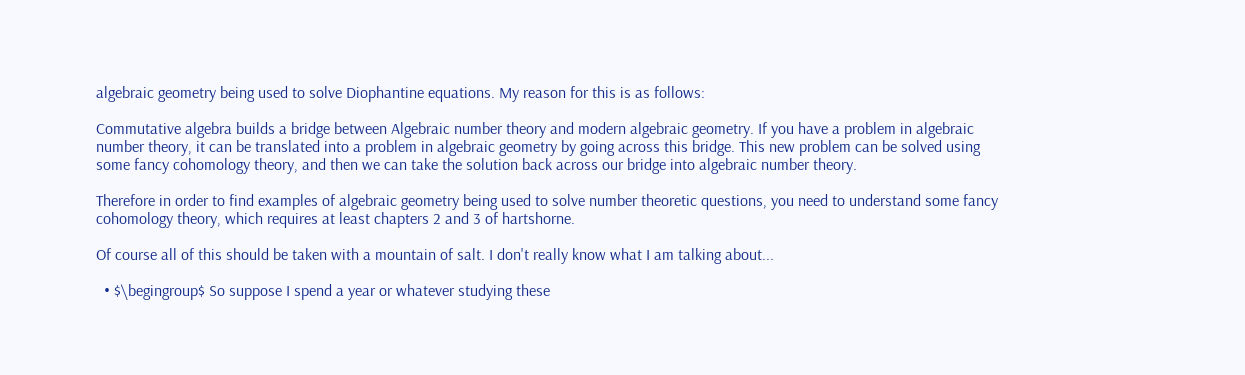algebraic geometry being used to solve Diophantine equations. My reason for this is as follows:

Commutative algebra builds a bridge between Algebraic number theory and modern algebraic geometry. If you have a problem in algebraic number theory, it can be translated into a problem in algebraic geometry by going across this bridge. This new problem can be solved using some fancy cohomology theory, and then we can take the solution back across our bridge into algebraic number theory.

Therefore in order to find examples of algebraic geometry being used to solve number theoretic questions, you need to understand some fancy cohomology theory, which requires at least chapters 2 and 3 of hartshorne.

Of course all of this should be taken with a mountain of salt. I don't really know what I am talking about...

  • $\begingroup$ So suppose I spend a year or whatever studying these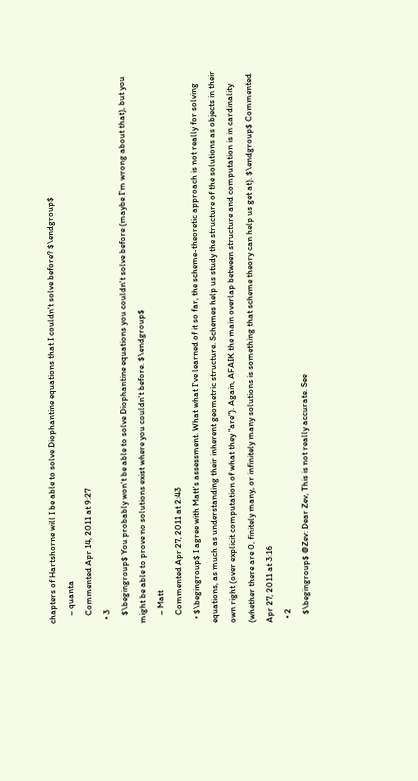chapters of Hartshorne will I be able to solve Diophantine equations that I couldn't solve before? $\endgroup$
    – quanta
    Commented Apr 14, 2011 at 9:27
  • 3
    $\begingroup$ You probably won't be able to solve Diophantine equations you couldn't solve before (maybe I'm wrong about that), but you might be able to prove no solutions exist where you couldn't before. $\endgroup$
    – Matt
    Commented Apr 27, 2011 at 2:43
  • $\begingroup$ I agree with Matt's assessment. What what I've learned of it so far, the scheme-theoretic approach is not really for solving equations, as much as understanding their inherent geometric structure. Schemes help us study the structure of the solutions as objects in their own right (over explicit computation of what they "are"). Again, AFAIK the main overlap between structure and computation is in cardinality (whether there are 0, finitely many, or infinitely many solutions is something that scheme theory can help us get at). $\endgroup$ Commented Apr 27, 2011 at 3:16
  • 2
    $\begingroup$ @Zev: Dear Zev, This is not really accurate. See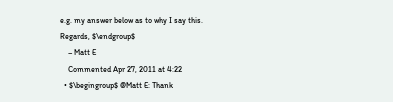e.g. my answer below as to why I say this. Regards, $\endgroup$
    – Matt E
    Commented Apr 27, 2011 at 4:22
  • $\begingroup$ @Matt E: Thank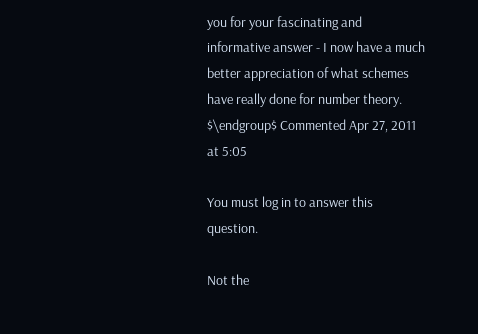you for your fascinating and informative answer - I now have a much better appreciation of what schemes have really done for number theory. $\endgroup$ Commented Apr 27, 2011 at 5:05

You must log in to answer this question.

Not the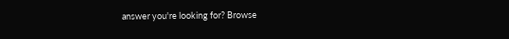answer you're looking for? Browse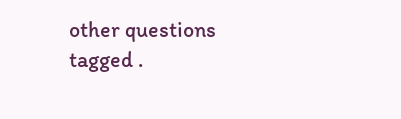other questions tagged .